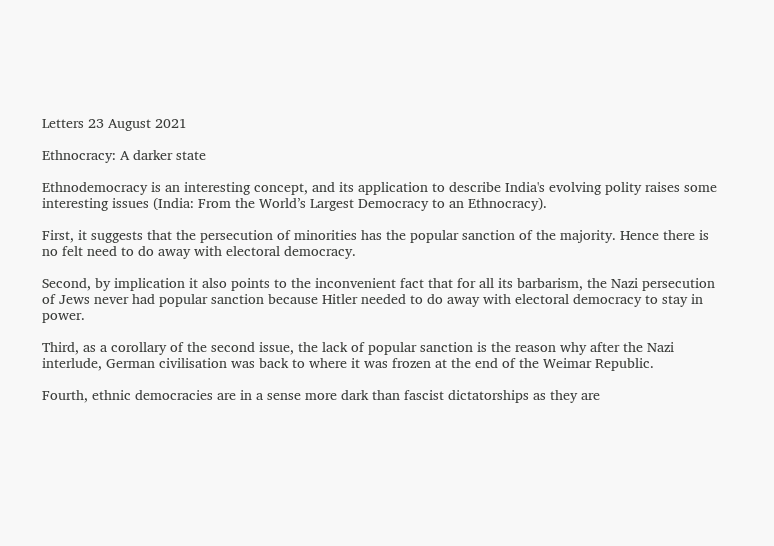Letters 23 August 2021

Ethnocracy: A darker state

Ethnodemocracy is an interesting concept, and its application to describe India's evolving polity raises some interesting issues (India: From the World’s Largest Democracy to an Ethnocracy).

First, it suggests that the persecution of minorities has the popular sanction of the majority. Hence there is no felt need to do away with electoral democracy.

Second, by implication it also points to the inconvenient fact that for all its barbarism, the Nazi persecution of Jews never had popular sanction because Hitler needed to do away with electoral democracy to stay in power.

Third, as a corollary of the second issue, the lack of popular sanction is the reason why after the Nazi interlude, German civilisation was back to where it was frozen at the end of the Weimar Republic.

Fourth, ethnic democracies are in a sense more dark than fascist dictatorships as they are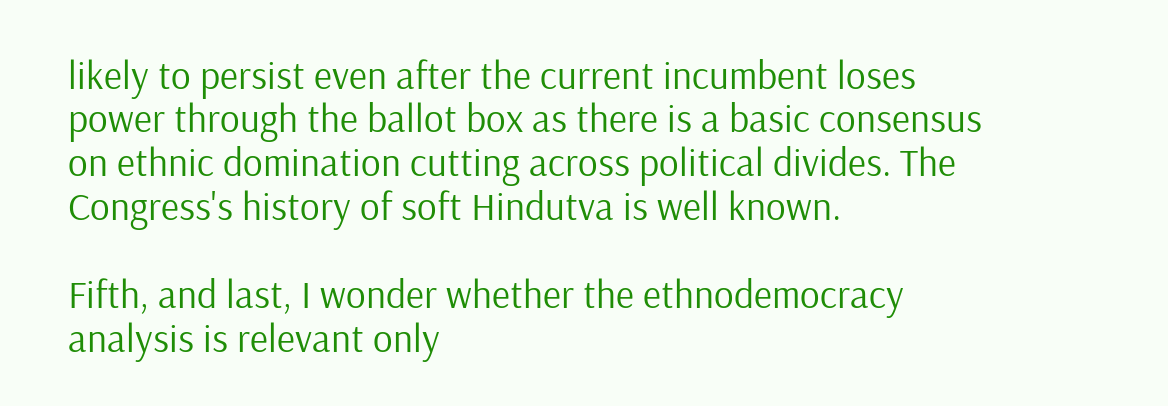likely to persist even after the current incumbent loses power through the ballot box as there is a basic consensus on ethnic domination cutting across political divides. The Congress's history of soft Hindutva is well known.

Fifth, and last, I wonder whether the ethnodemocracy analysis is relevant only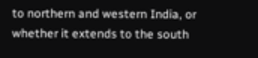to northern and western India, or whether it extends to the south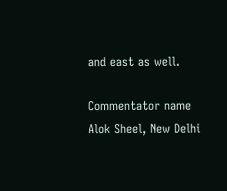and east as well.

Commentator name
Alok Sheel, New Delhi